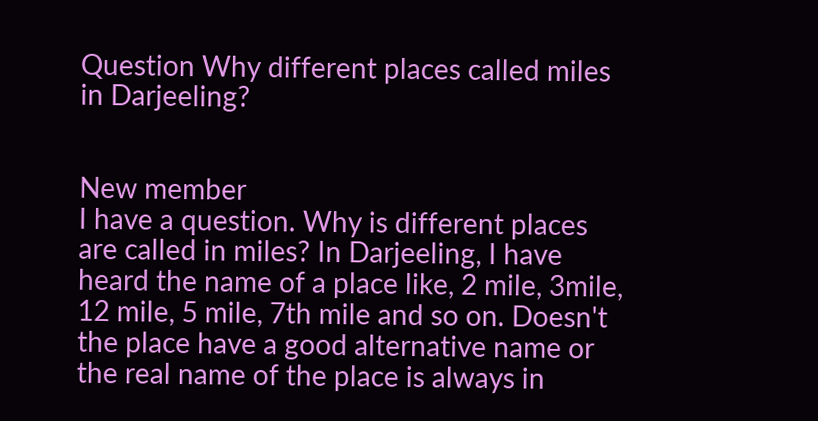Question Why different places called miles in Darjeeling?


New member
I have a question. Why is different places are called in miles? In Darjeeling, I have heard the name of a place like, 2 mile, 3mile, 12 mile, 5 mile, 7th mile and so on. Doesn't the place have a good alternative name or the real name of the place is always in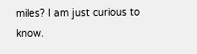miles? I am just curious to know.